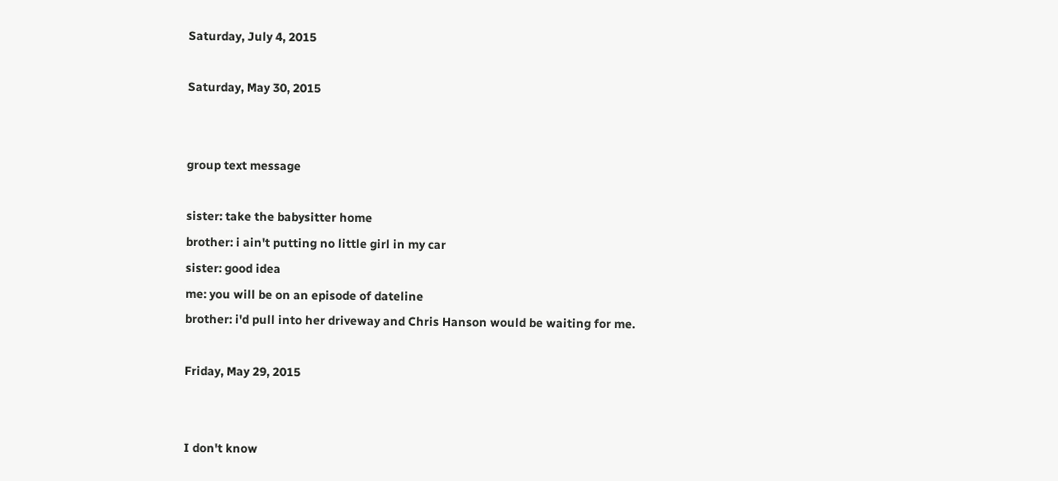Saturday, July 4, 2015

Saturday, May 30, 2015


group text message

sister: take the babysitter home
brother: i ain't putting no little girl in my car
sister: good idea
me: you will be on an episode of dateline
brother: i'd pull into her driveway and Chris Hanson would be waiting for me.

Friday, May 29, 2015


I don't know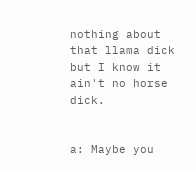nothing about that llama dick but I know it ain't no horse dick.


a: Maybe you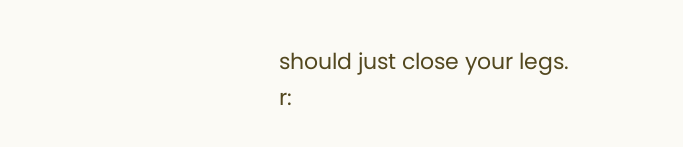should just close your legs.
r: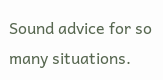Sound advice for so many situations.